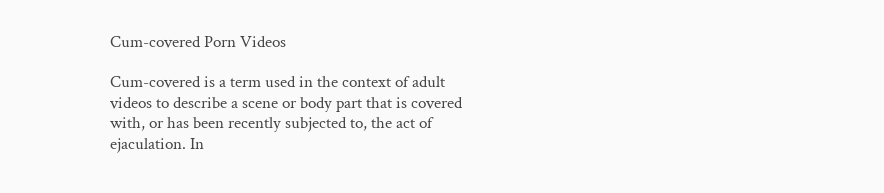Cum-covered Porn Videos

Cum-covered is a term used in the context of adult videos to describe a scene or body part that is covered with, or has been recently subjected to, the act of ejaculation. In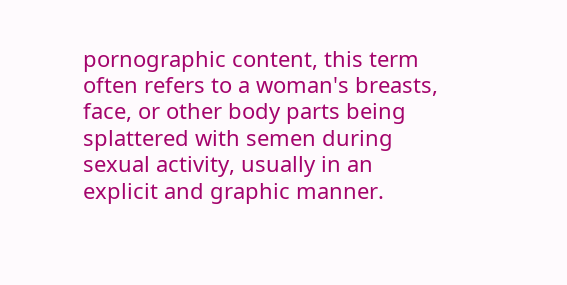pornographic content, this term often refers to a woman's breasts, face, or other body parts being splattered with semen during sexual activity, usually in an explicit and graphic manner.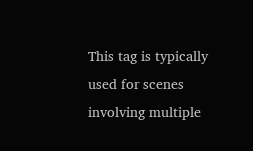This tag is typically used for scenes involving multiple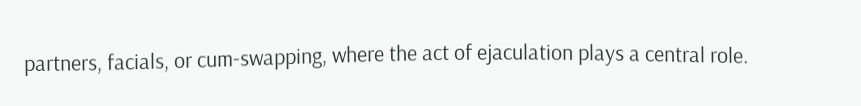partners, facials, or cum-swapping, where the act of ejaculation plays a central role.